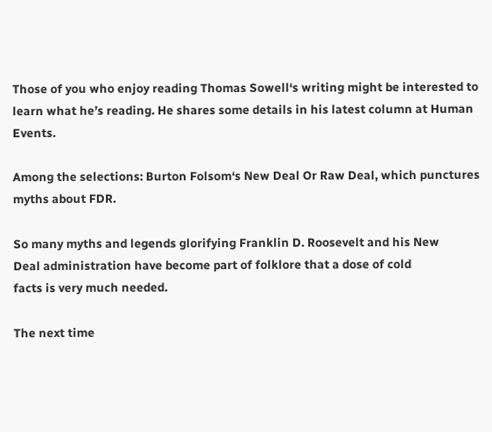Those of you who enjoy reading Thomas Sowell‘s writing might be interested to learn what he’s reading. He shares some details in his latest column at Human Events.

Among the selections: Burton Folsom‘s New Deal Or Raw Deal, which punctures myths about FDR.

So many myths and legends glorifying Franklin D. Roosevelt and his New
Deal administration have become part of folklore that a dose of cold
facts is very much needed.

The next time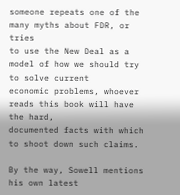someone repeats one of the many myths about FDR, or tries
to use the New Deal as a model of how we should try to solve current
economic problems, whoever reads this book will have the hard,
documented facts with which to shoot down such claims.

By the way, Sowell mentions his own latest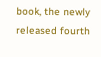book, the newly released fourth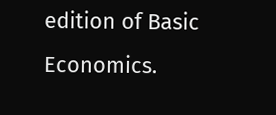edition of Basic Economics.